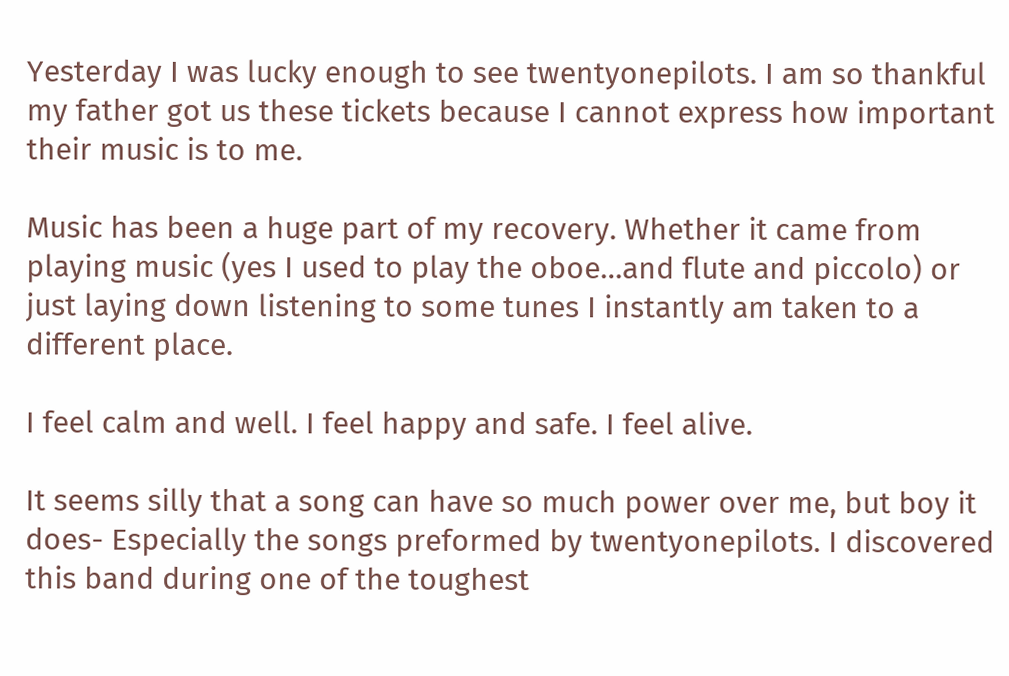Yesterday I was lucky enough to see twentyonepilots. I am so thankful my father got us these tickets because I cannot express how important their music is to me.

Music has been a huge part of my recovery. Whether it came from playing music (yes I used to play the oboe…and flute and piccolo) or just laying down listening to some tunes I instantly am taken to a different place.

I feel calm and well. I feel happy and safe. I feel alive.

It seems silly that a song can have so much power over me, but boy it does- Especially the songs preformed by twentyonepilots. I discovered this band during one of the toughest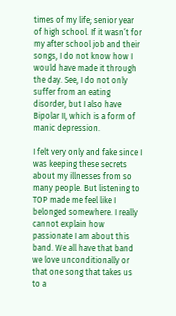times of my life; senior year of high school. If it wasn’t for my after school job and their songs, I do not know how I would have made it through the day. See, I do not only suffer from an eating disorder, but I also have Bipolar II, which is a form of manic depression.

I felt very only and fake since I was keeping these secrets about my illnesses from so many people. But listening to TOP made me feel like I belonged somewhere. I really cannot explain how passionate I am about this band. We all have that band we love unconditionally or that one song that takes us to a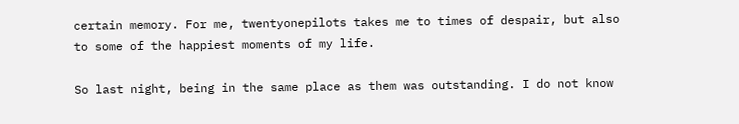certain memory. For me, twentyonepilots takes me to times of despair, but also to some of the happiest moments of my life.

So last night, being in the same place as them was outstanding. I do not know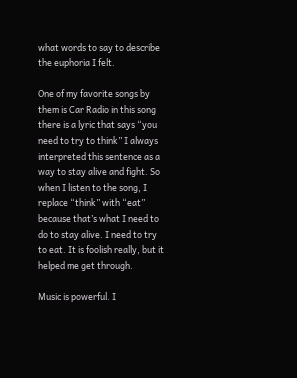what words to say to describe the euphoria I felt.

One of my favorite songs by them is Car Radio in this song there is a lyric that says “you need to try to think” I always interpreted this sentence as a way to stay alive and fight. So when I listen to the song, I replace “think” with “eat” because that’s what I need to do to stay alive. I need to try to eat. It is foolish really, but it helped me get through.

Music is powerful. I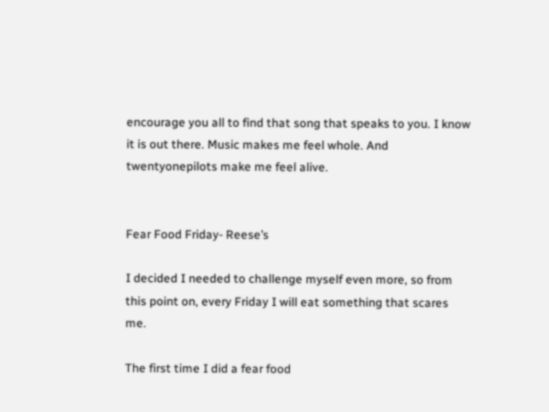encourage you all to find that song that speaks to you. I know it is out there. Music makes me feel whole. And twentyonepilots make me feel alive.


Fear Food Friday- Reese’s

I decided I needed to challenge myself even more, so from this point on, every Friday I will eat something that scares me.

The first time I did a fear food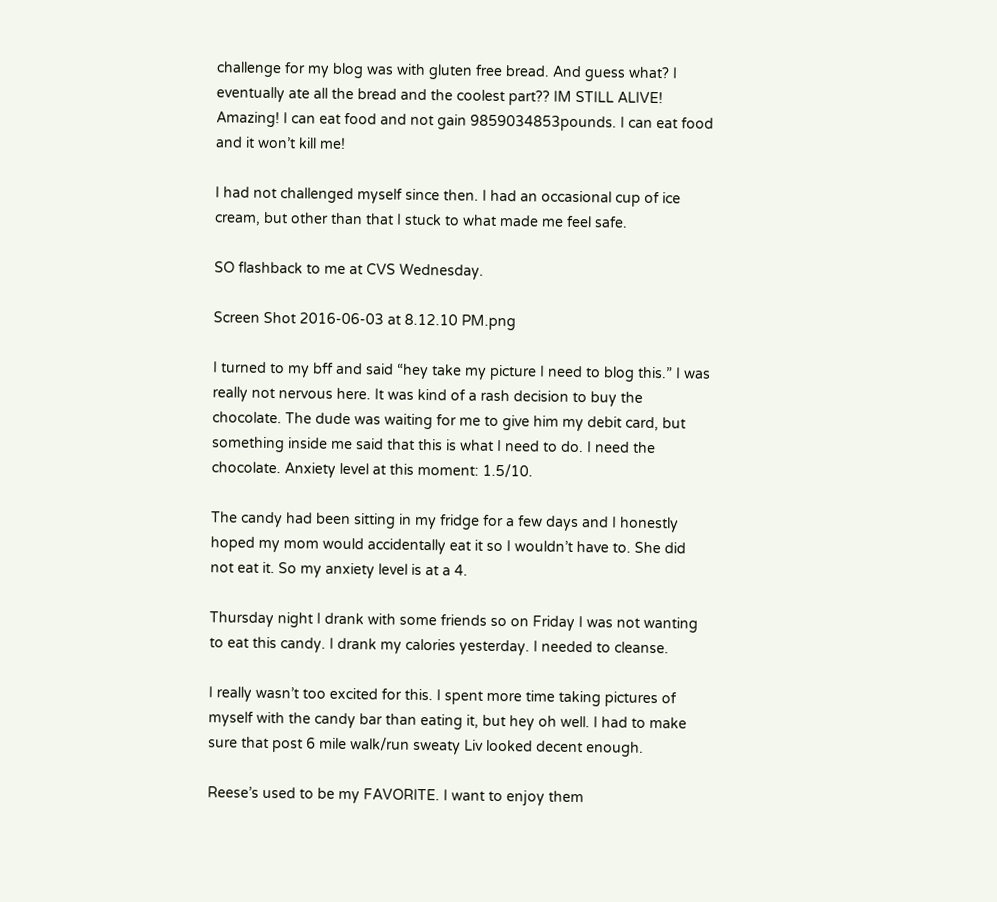challenge for my blog was with gluten free bread. And guess what? I eventually ate all the bread and the coolest part?? IM STILL ALIVE! Amazing! I can eat food and not gain 9859034853pounds. I can eat food and it won’t kill me!

I had not challenged myself since then. I had an occasional cup of ice cream, but other than that I stuck to what made me feel safe.

SO flashback to me at CVS Wednesday.

Screen Shot 2016-06-03 at 8.12.10 PM.png

I turned to my bff and said “hey take my picture I need to blog this.” I was really not nervous here. It was kind of a rash decision to buy the chocolate. The dude was waiting for me to give him my debit card, but something inside me said that this is what I need to do. I need the chocolate. Anxiety level at this moment: 1.5/10.

The candy had been sitting in my fridge for a few days and I honestly hoped my mom would accidentally eat it so I wouldn’t have to. She did not eat it. So my anxiety level is at a 4.

Thursday night I drank with some friends so on Friday I was not wanting to eat this candy. I drank my calories yesterday. I needed to cleanse.

I really wasn’t too excited for this. I spent more time taking pictures of myself with the candy bar than eating it, but hey oh well. I had to make sure that post 6 mile walk/run sweaty Liv looked decent enough.

Reese’s used to be my FAVORITE. I want to enjoy them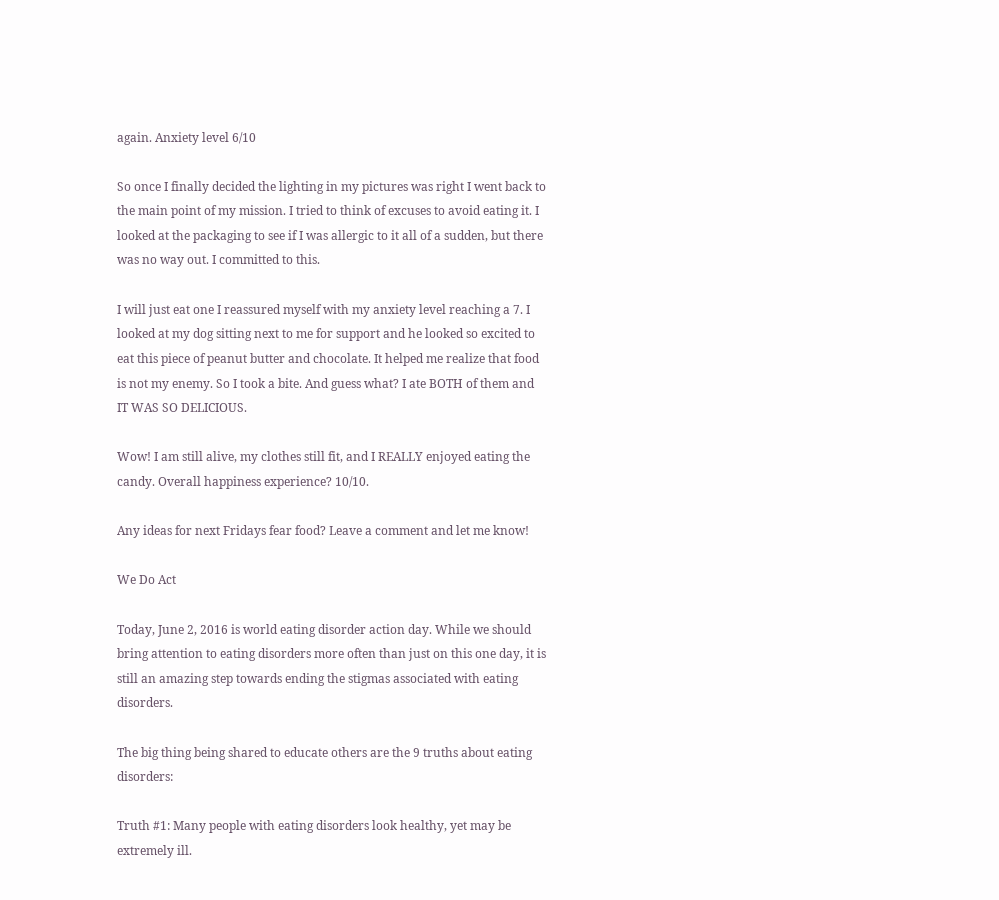again. Anxiety level 6/10

So once I finally decided the lighting in my pictures was right I went back to the main point of my mission. I tried to think of excuses to avoid eating it. I looked at the packaging to see if I was allergic to it all of a sudden, but there was no way out. I committed to this.

I will just eat one I reassured myself with my anxiety level reaching a 7. I looked at my dog sitting next to me for support and he looked so excited to eat this piece of peanut butter and chocolate. It helped me realize that food is not my enemy. So I took a bite. And guess what? I ate BOTH of them and IT WAS SO DELICIOUS.

Wow! I am still alive, my clothes still fit, and I REALLY enjoyed eating the candy. Overall happiness experience? 10/10.

Any ideas for next Fridays fear food? Leave a comment and let me know!

We Do Act

Today, June 2, 2016 is world eating disorder action day. While we should bring attention to eating disorders more often than just on this one day, it is still an amazing step towards ending the stigmas associated with eating disorders.

The big thing being shared to educate others are the 9 truths about eating disorders:

Truth #1: Many people with eating disorders look healthy, yet may be extremely ill.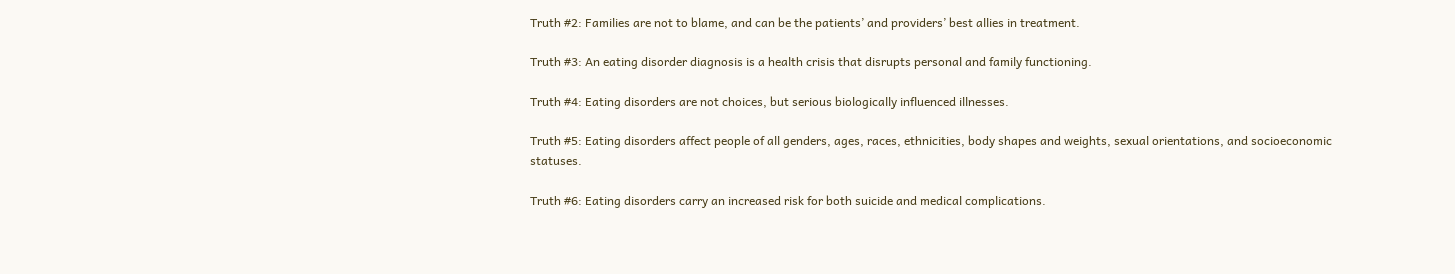Truth #2: Families are not to blame, and can be the patients’ and providers’ best allies in treatment.

Truth #3: An eating disorder diagnosis is a health crisis that disrupts personal and family functioning.

Truth #4: Eating disorders are not choices, but serious biologically influenced illnesses.

Truth #5: Eating disorders affect people of all genders, ages, races, ethnicities, body shapes and weights, sexual orientations, and socioeconomic statuses.

Truth #6: Eating disorders carry an increased risk for both suicide and medical complications.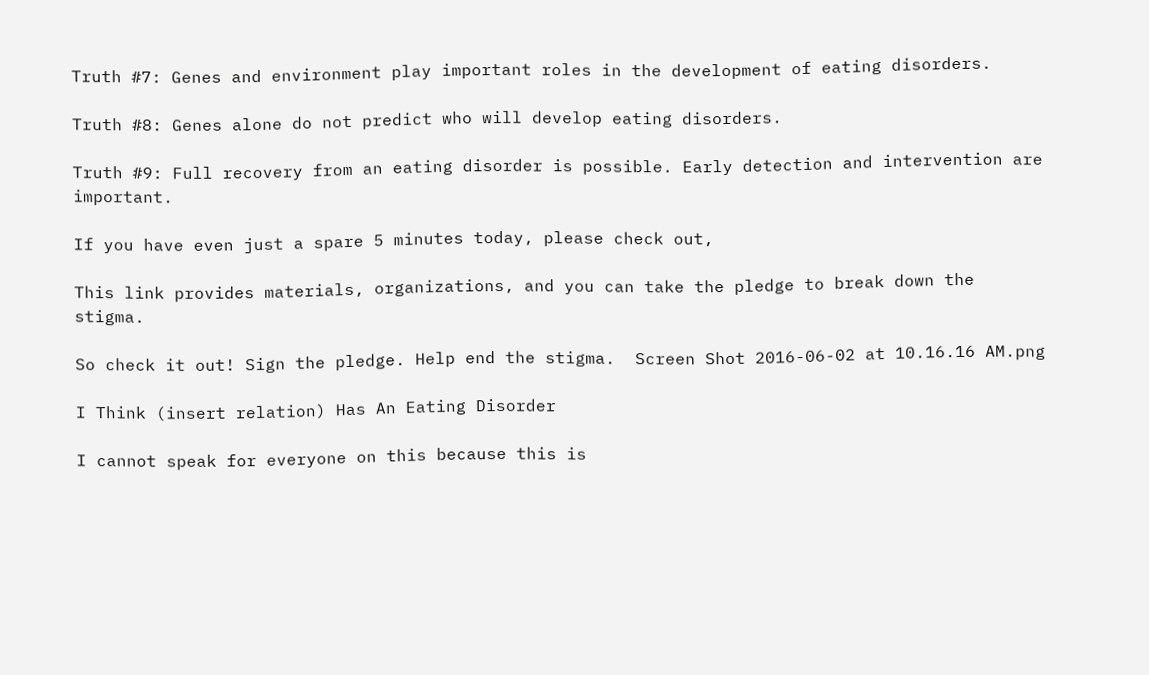Truth #7: Genes and environment play important roles in the development of eating disorders.

Truth #8: Genes alone do not predict who will develop eating disorders.

Truth #9: Full recovery from an eating disorder is possible. Early detection and intervention are important.

If you have even just a spare 5 minutes today, please check out,

This link provides materials, organizations, and you can take the pledge to break down the stigma.

So check it out! Sign the pledge. Help end the stigma.  Screen Shot 2016-06-02 at 10.16.16 AM.png

I Think (insert relation) Has An Eating Disorder

I cannot speak for everyone on this because this is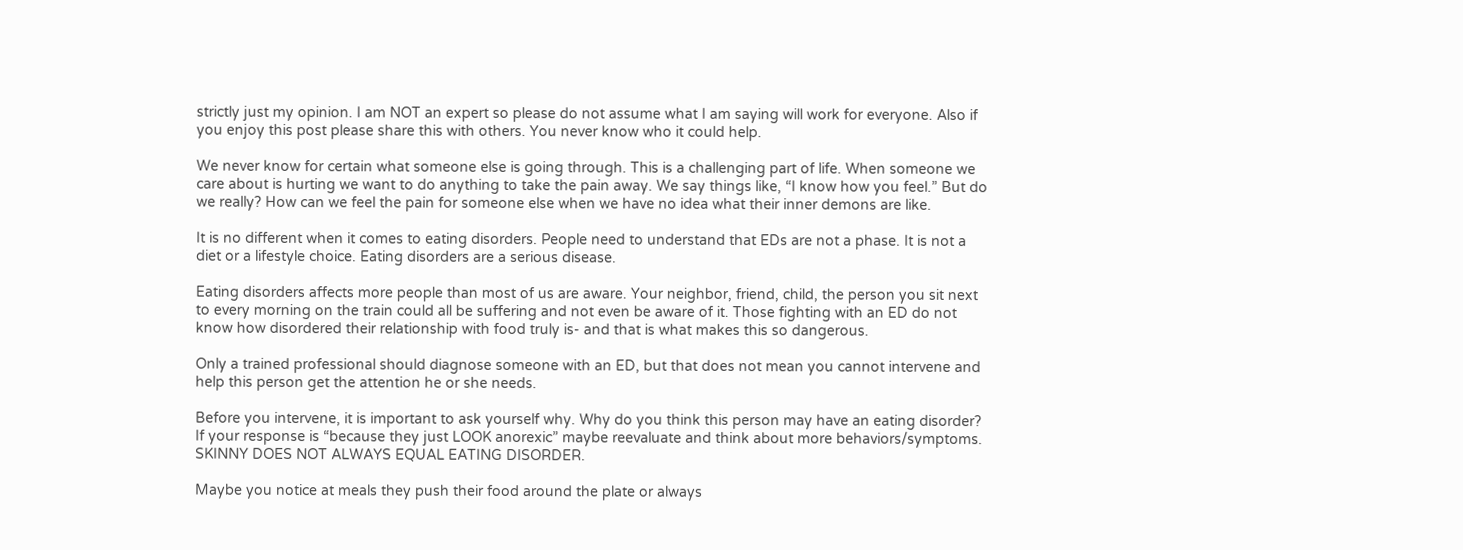strictly just my opinion. I am NOT an expert so please do not assume what I am saying will work for everyone. Also if you enjoy this post please share this with others. You never know who it could help.

We never know for certain what someone else is going through. This is a challenging part of life. When someone we care about is hurting we want to do anything to take the pain away. We say things like, “I know how you feel.” But do we really? How can we feel the pain for someone else when we have no idea what their inner demons are like.

It is no different when it comes to eating disorders. People need to understand that EDs are not a phase. It is not a diet or a lifestyle choice. Eating disorders are a serious disease.

Eating disorders affects more people than most of us are aware. Your neighbor, friend, child, the person you sit next to every morning on the train could all be suffering and not even be aware of it. Those fighting with an ED do not know how disordered their relationship with food truly is- and that is what makes this so dangerous.

Only a trained professional should diagnose someone with an ED, but that does not mean you cannot intervene and help this person get the attention he or she needs.

Before you intervene, it is important to ask yourself why. Why do you think this person may have an eating disorder? If your response is “because they just LOOK anorexic” maybe reevaluate and think about more behaviors/symptoms. SKINNY DOES NOT ALWAYS EQUAL EATING DISORDER.

Maybe you notice at meals they push their food around the plate or always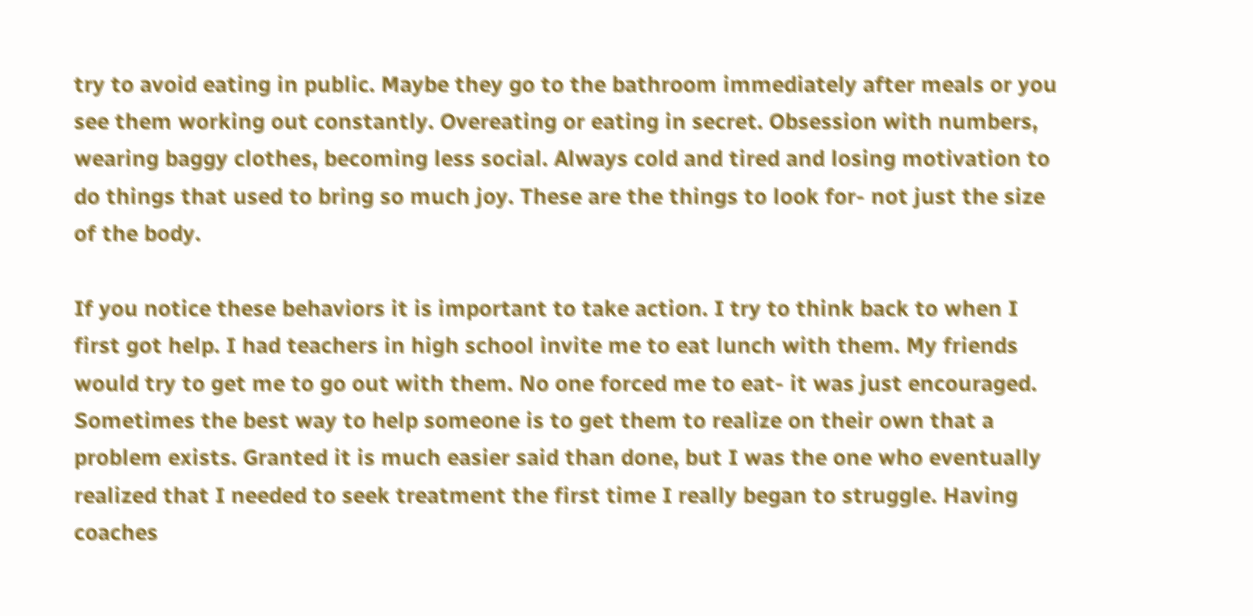try to avoid eating in public. Maybe they go to the bathroom immediately after meals or you see them working out constantly. Overeating or eating in secret. Obsession with numbers, wearing baggy clothes, becoming less social. Always cold and tired and losing motivation to do things that used to bring so much joy. These are the things to look for- not just the size of the body.

If you notice these behaviors it is important to take action. I try to think back to when I first got help. I had teachers in high school invite me to eat lunch with them. My friends would try to get me to go out with them. No one forced me to eat- it was just encouraged. Sometimes the best way to help someone is to get them to realize on their own that a problem exists. Granted it is much easier said than done, but I was the one who eventually realized that I needed to seek treatment the first time I really began to struggle. Having coaches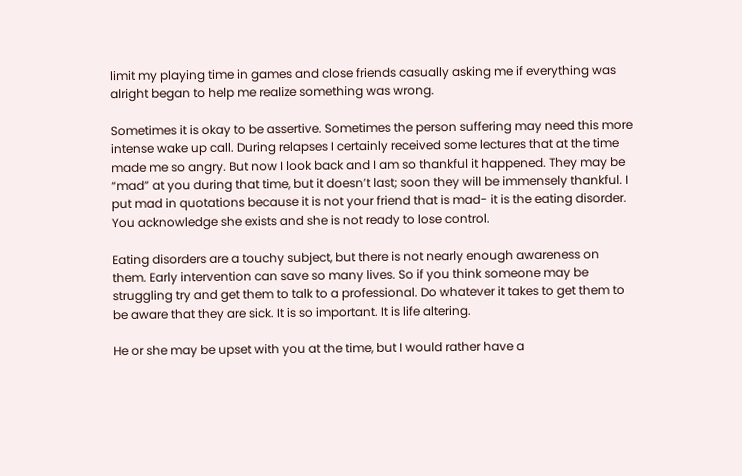limit my playing time in games and close friends casually asking me if everything was alright began to help me realize something was wrong.

Sometimes it is okay to be assertive. Sometimes the person suffering may need this more intense wake up call. During relapses I certainly received some lectures that at the time made me so angry. But now I look back and I am so thankful it happened. They may be “mad” at you during that time, but it doesn’t last; soon they will be immensely thankful. I put mad in quotations because it is not your friend that is mad- it is the eating disorder. You acknowledge she exists and she is not ready to lose control.

Eating disorders are a touchy subject, but there is not nearly enough awareness on them. Early intervention can save so many lives. So if you think someone may be struggling try and get them to talk to a professional. Do whatever it takes to get them to be aware that they are sick. It is so important. It is life altering.

He or she may be upset with you at the time, but I would rather have a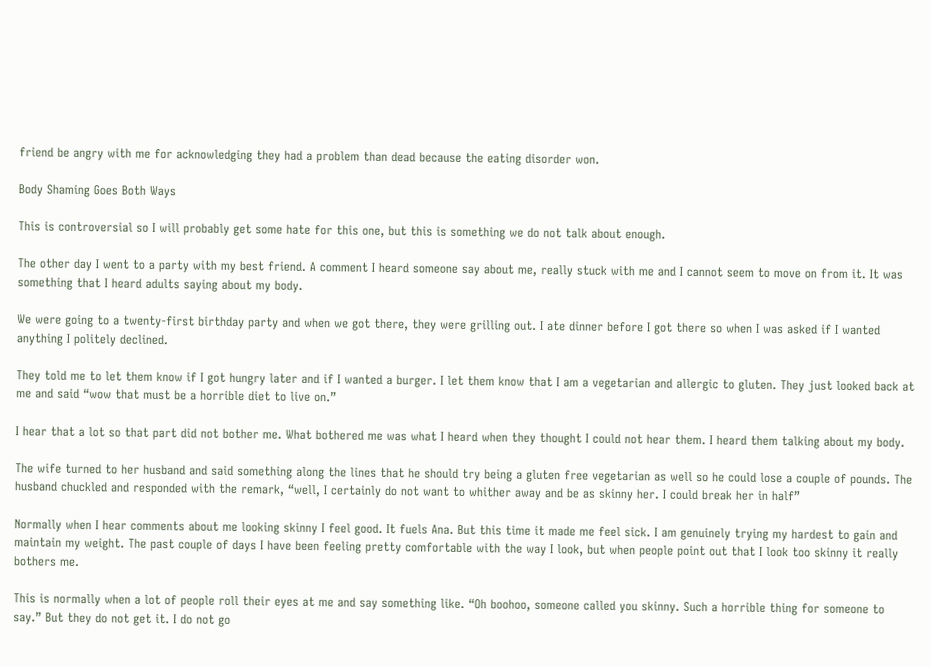friend be angry with me for acknowledging they had a problem than dead because the eating disorder won.

Body Shaming Goes Both Ways

This is controversial so I will probably get some hate for this one, but this is something we do not talk about enough.

The other day I went to a party with my best friend. A comment I heard someone say about me, really stuck with me and I cannot seem to move on from it. It was something that I heard adults saying about my body.

We were going to a twenty-first birthday party and when we got there, they were grilling out. I ate dinner before I got there so when I was asked if I wanted anything I politely declined.

They told me to let them know if I got hungry later and if I wanted a burger. I let them know that I am a vegetarian and allergic to gluten. They just looked back at me and said “wow that must be a horrible diet to live on.”

I hear that a lot so that part did not bother me. What bothered me was what I heard when they thought I could not hear them. I heard them talking about my body.

The wife turned to her husband and said something along the lines that he should try being a gluten free vegetarian as well so he could lose a couple of pounds. The husband chuckled and responded with the remark, “well, I certainly do not want to whither away and be as skinny her. I could break her in half”

Normally when I hear comments about me looking skinny I feel good. It fuels Ana. But this time it made me feel sick. I am genuinely trying my hardest to gain and maintain my weight. The past couple of days I have been feeling pretty comfortable with the way I look, but when people point out that I look too skinny it really bothers me.

This is normally when a lot of people roll their eyes at me and say something like. “Oh boohoo, someone called you skinny. Such a horrible thing for someone to say.” But they do not get it. I do not go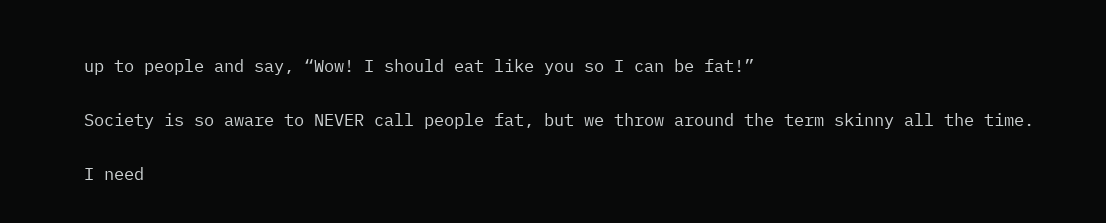up to people and say, “Wow! I should eat like you so I can be fat!”

Society is so aware to NEVER call people fat, but we throw around the term skinny all the time.

I need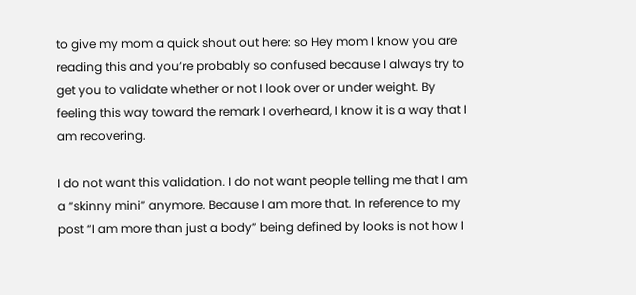to give my mom a quick shout out here: so Hey mom I know you are reading this and you’re probably so confused because I always try to get you to validate whether or not I look over or under weight. By feeling this way toward the remark I overheard, I know it is a way that I am recovering.

I do not want this validation. I do not want people telling me that I am a “skinny mini” anymore. Because I am more that. In reference to my post “I am more than just a body” being defined by looks is not how I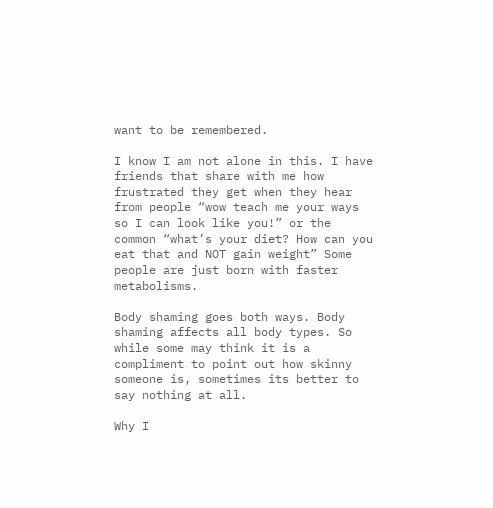want to be remembered.

I know I am not alone in this. I have friends that share with me how frustrated they get when they hear from people “wow teach me your ways so I can look like you!” or the common “what’s your diet? How can you eat that and NOT gain weight” Some people are just born with faster metabolisms.

Body shaming goes both ways. Body shaming affects all body types. So while some may think it is a compliment to point out how skinny someone is, sometimes its better to say nothing at all.

Why I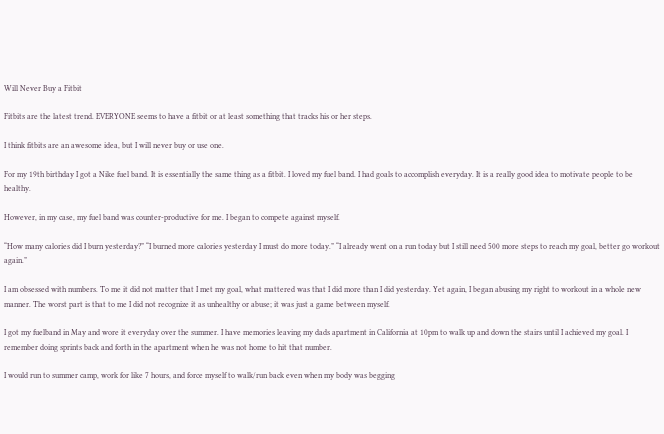Will Never Buy a Fitbit

Fitbits are the latest trend. EVERYONE seems to have a fitbit or at least something that tracks his or her steps.

I think fitbits are an awesome idea, but I will never buy or use one.

For my 19th birthday I got a Nike fuel band. It is essentially the same thing as a fitbit. I loved my fuel band. I had goals to accomplish everyday. It is a really good idea to motivate people to be healthy.

However, in my case, my fuel band was counter-productive for me. I began to compete against myself.

“How many calories did I burn yesterday?” “I burned more calories yesterday I must do more today.” “I already went on a run today but I still need 500 more steps to reach my goal, better go workout again.”

I am obsessed with numbers. To me it did not matter that I met my goal, what mattered was that I did more than I did yesterday. Yet again, I began abusing my right to workout in a whole new manner. The worst part is that to me I did not recognize it as unhealthy or abuse; it was just a game between myself.

I got my fuelband in May and wore it everyday over the summer. I have memories leaving my dads apartment in California at 10pm to walk up and down the stairs until I achieved my goal. I remember doing sprints back and forth in the apartment when he was not home to hit that number.

I would run to summer camp, work for like 7 hours, and force myself to walk/run back even when my body was begging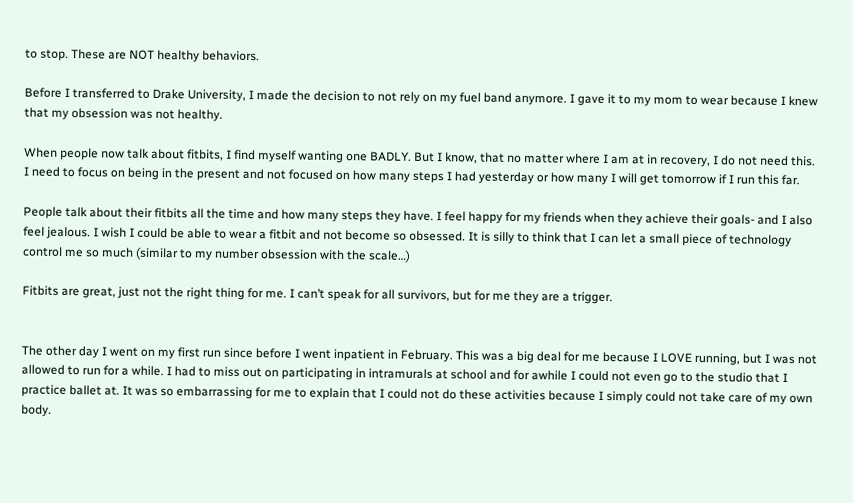to stop. These are NOT healthy behaviors.

Before I transferred to Drake University, I made the decision to not rely on my fuel band anymore. I gave it to my mom to wear because I knew that my obsession was not healthy.

When people now talk about fitbits, I find myself wanting one BADLY. But I know, that no matter where I am at in recovery, I do not need this. I need to focus on being in the present and not focused on how many steps I had yesterday or how many I will get tomorrow if I run this far.

People talk about their fitbits all the time and how many steps they have. I feel happy for my friends when they achieve their goals- and I also feel jealous. I wish I could be able to wear a fitbit and not become so obsessed. It is silly to think that I can let a small piece of technology control me so much (similar to my number obsession with the scale…)

Fitbits are great, just not the right thing for me. I can’t speak for all survivors, but for me they are a trigger.


The other day I went on my first run since before I went inpatient in February. This was a big deal for me because I LOVE running, but I was not allowed to run for a while. I had to miss out on participating in intramurals at school and for awhile I could not even go to the studio that I practice ballet at. It was so embarrassing for me to explain that I could not do these activities because I simply could not take care of my own body.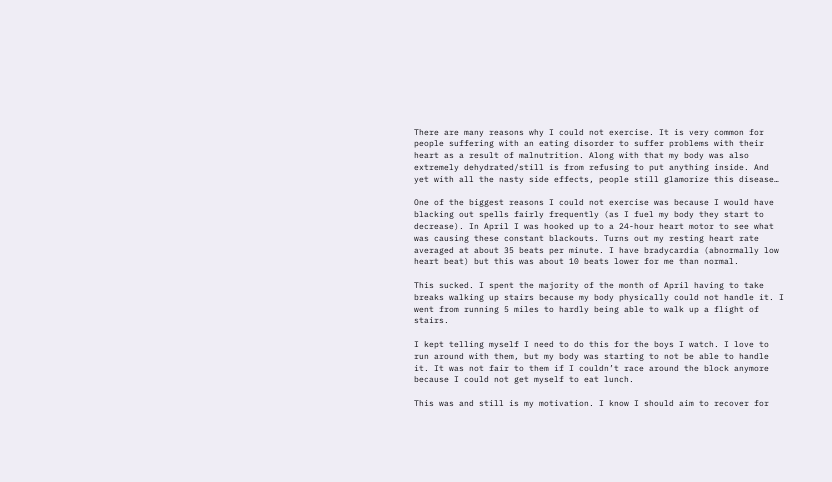There are many reasons why I could not exercise. It is very common for people suffering with an eating disorder to suffer problems with their heart as a result of malnutrition. Along with that my body was also extremely dehydrated/still is from refusing to put anything inside. And yet with all the nasty side effects, people still glamorize this disease…

One of the biggest reasons I could not exercise was because I would have blacking out spells fairly frequently (as I fuel my body they start to decrease). In April I was hooked up to a 24-hour heart motor to see what was causing these constant blackouts. Turns out my resting heart rate averaged at about 35 beats per minute. I have bradycardia (abnormally low heart beat) but this was about 10 beats lower for me than normal.

This sucked. I spent the majority of the month of April having to take breaks walking up stairs because my body physically could not handle it. I went from running 5 miles to hardly being able to walk up a flight of stairs.

I kept telling myself I need to do this for the boys I watch. I love to run around with them, but my body was starting to not be able to handle it. It was not fair to them if I couldn’t race around the block anymore because I could not get myself to eat lunch.

This was and still is my motivation. I know I should aim to recover for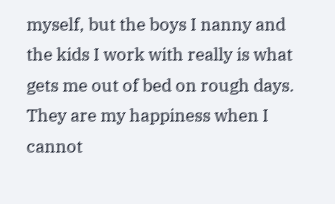myself, but the boys I nanny and the kids I work with really is what gets me out of bed on rough days. They are my happiness when I cannot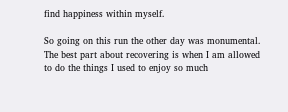find happiness within myself.

So going on this run the other day was monumental. The best part about recovering is when I am allowed to do the things I used to enjoy so much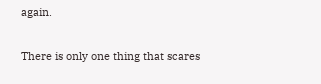again.

There is only one thing that scares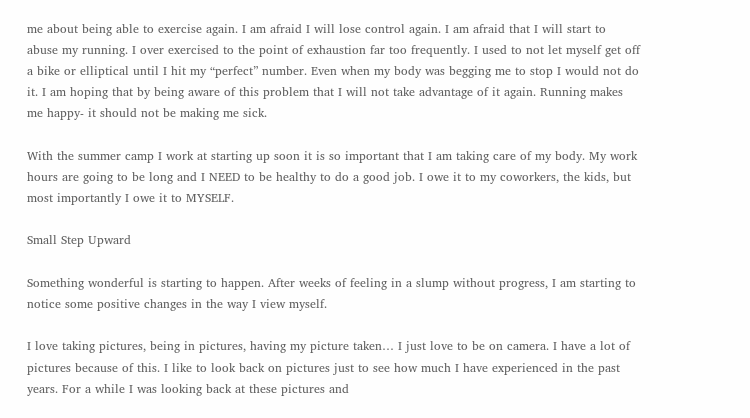me about being able to exercise again. I am afraid I will lose control again. I am afraid that I will start to abuse my running. I over exercised to the point of exhaustion far too frequently. I used to not let myself get off a bike or elliptical until I hit my “perfect” number. Even when my body was begging me to stop I would not do it. I am hoping that by being aware of this problem that I will not take advantage of it again. Running makes me happy- it should not be making me sick.

With the summer camp I work at starting up soon it is so important that I am taking care of my body. My work hours are going to be long and I NEED to be healthy to do a good job. I owe it to my coworkers, the kids, but most importantly I owe it to MYSELF.

Small Step Upward

Something wonderful is starting to happen. After weeks of feeling in a slump without progress, I am starting to notice some positive changes in the way I view myself.

I love taking pictures, being in pictures, having my picture taken… I just love to be on camera. I have a lot of pictures because of this. I like to look back on pictures just to see how much I have experienced in the past years. For a while I was looking back at these pictures and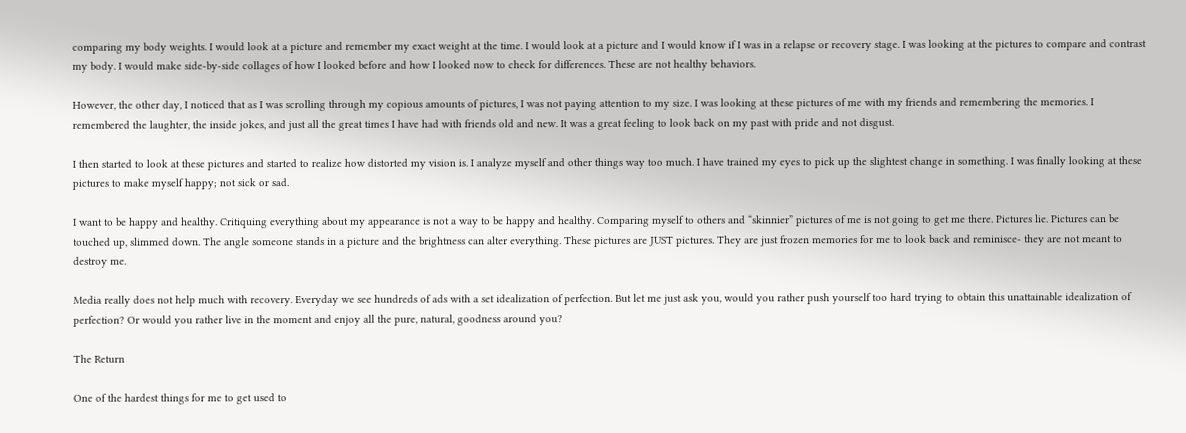comparing my body weights. I would look at a picture and remember my exact weight at the time. I would look at a picture and I would know if I was in a relapse or recovery stage. I was looking at the pictures to compare and contrast my body. I would make side-by-side collages of how I looked before and how I looked now to check for differences. These are not healthy behaviors.

However, the other day, I noticed that as I was scrolling through my copious amounts of pictures, I was not paying attention to my size. I was looking at these pictures of me with my friends and remembering the memories. I remembered the laughter, the inside jokes, and just all the great times I have had with friends old and new. It was a great feeling to look back on my past with pride and not disgust.

I then started to look at these pictures and started to realize how distorted my vision is. I analyze myself and other things way too much. I have trained my eyes to pick up the slightest change in something. I was finally looking at these pictures to make myself happy; not sick or sad.

I want to be happy and healthy. Critiquing everything about my appearance is not a way to be happy and healthy. Comparing myself to others and “skinnier” pictures of me is not going to get me there. Pictures lie. Pictures can be touched up, slimmed down. The angle someone stands in a picture and the brightness can alter everything. These pictures are JUST pictures. They are just frozen memories for me to look back and reminisce- they are not meant to destroy me.

Media really does not help much with recovery. Everyday we see hundreds of ads with a set idealization of perfection. But let me just ask you, would you rather push yourself too hard trying to obtain this unattainable idealization of perfection? Or would you rather live in the moment and enjoy all the pure, natural, goodness around you?

The Return

One of the hardest things for me to get used to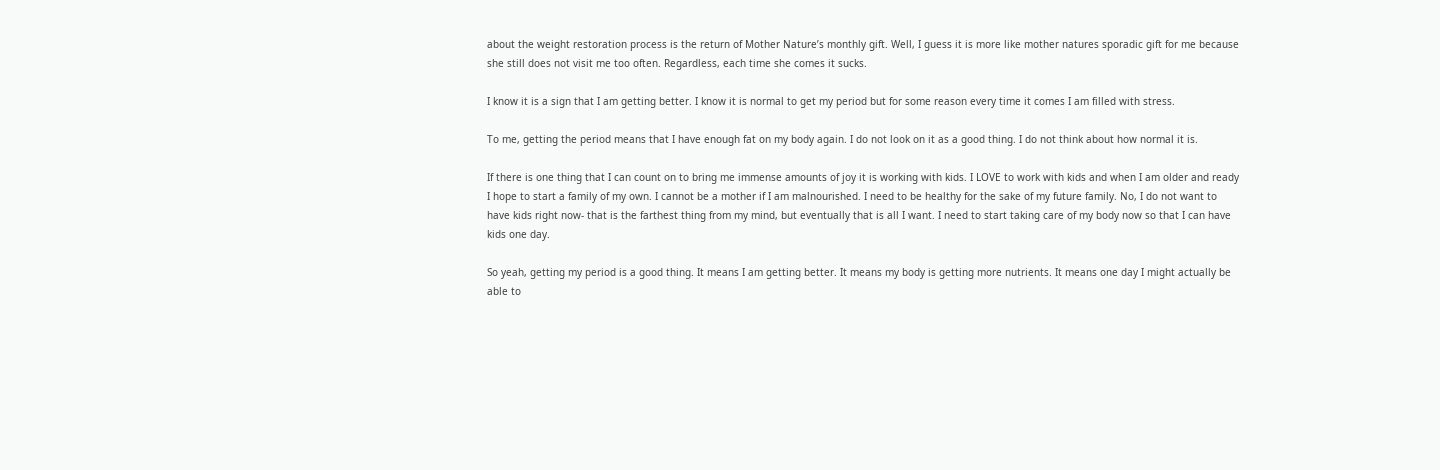about the weight restoration process is the return of Mother Nature’s monthly gift. Well, I guess it is more like mother natures sporadic gift for me because she still does not visit me too often. Regardless, each time she comes it sucks.

I know it is a sign that I am getting better. I know it is normal to get my period but for some reason every time it comes I am filled with stress.

To me, getting the period means that I have enough fat on my body again. I do not look on it as a good thing. I do not think about how normal it is.

If there is one thing that I can count on to bring me immense amounts of joy it is working with kids. I LOVE to work with kids and when I am older and ready I hope to start a family of my own. I cannot be a mother if I am malnourished. I need to be healthy for the sake of my future family. No, I do not want to have kids right now- that is the farthest thing from my mind, but eventually that is all I want. I need to start taking care of my body now so that I can have kids one day.

So yeah, getting my period is a good thing. It means I am getting better. It means my body is getting more nutrients. It means one day I might actually be able to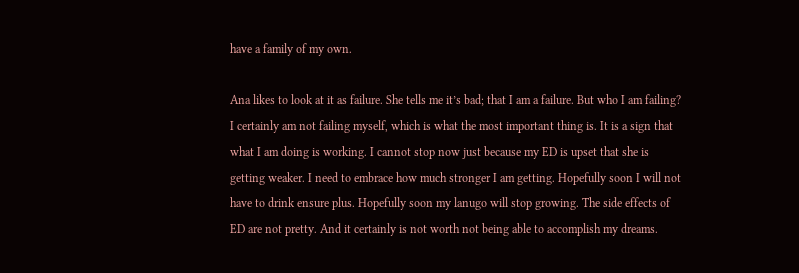have a family of my own.

Ana likes to look at it as failure. She tells me it’s bad; that I am a failure. But who I am failing? I certainly am not failing myself, which is what the most important thing is. It is a sign that what I am doing is working. I cannot stop now just because my ED is upset that she is getting weaker. I need to embrace how much stronger I am getting. Hopefully soon I will not have to drink ensure plus. Hopefully soon my lanugo will stop growing. The side effects of ED are not pretty. And it certainly is not worth not being able to accomplish my dreams.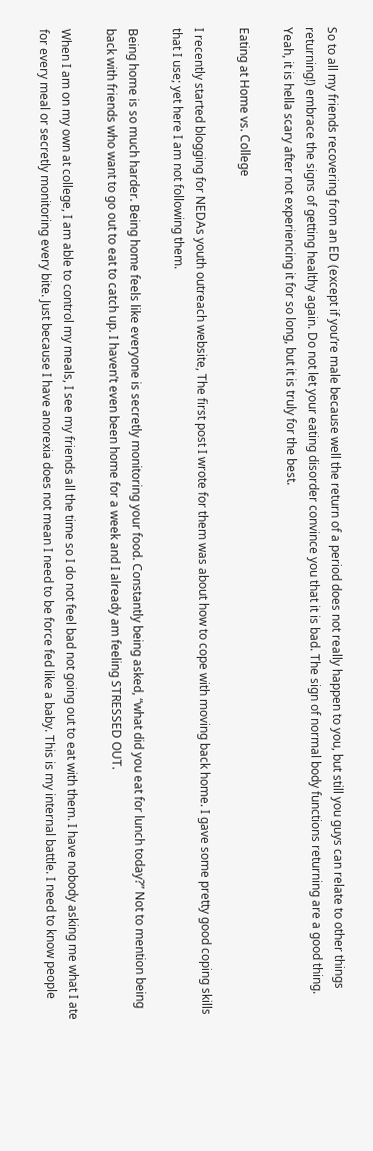So to all my friends recovering from an ED (except if you’re male because well the return of a period does not really happen to you, but still you guys can relate to other things returning!) embrace the signs of getting healthy again. Do not let your eating disorder convince you that it is bad. The sign of normal body functions returning are a good thing. Yeah, it is hella scary after not experiencing it for so long, but it is truly for the best.

Eating at Home vs. College

I recently started blogging for NEDAs youth outreach website, The first post I wrote for them was about how to cope with moving back home. I gave some pretty good coping skills that I use; yet here I am not following them.

Being home is so much harder. Being home feels like everyone is secretly monitoring your food. Constantly being asked, “what did you eat for lunch today?” Not to mention being back with friends who want to go out to eat to catch up. I haven’t even been home for a week and I already am feeling STRESSED OUT.

When I am on my own at college, I am able to control my meals, I see my friends all the time so I do not feel bad not going out to eat with them. I have nobody asking me what I ate for every meal or secretly monitoring every bite. Just because I have anorexia does not mean I need to be force fed like a baby. This is my internal battle. I need to know people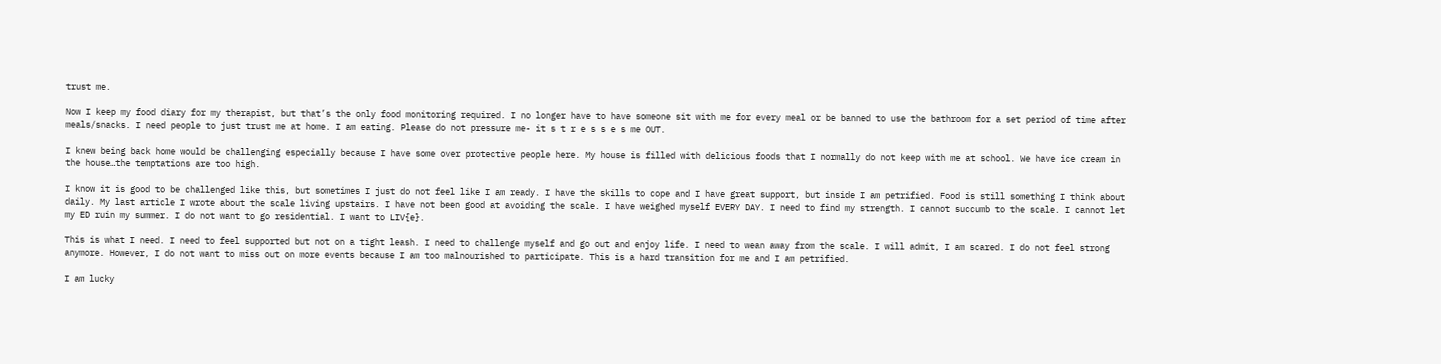trust me.

Now I keep my food diary for my therapist, but that’s the only food monitoring required. I no longer have to have someone sit with me for every meal or be banned to use the bathroom for a set period of time after meals/snacks. I need people to just trust me at home. I am eating. Please do not pressure me- it s t r e s s e s me OUT.

I knew being back home would be challenging especially because I have some over protective people here. My house is filled with delicious foods that I normally do not keep with me at school. We have ice cream in the house…the temptations are too high.

I know it is good to be challenged like this, but sometimes I just do not feel like I am ready. I have the skills to cope and I have great support, but inside I am petrified. Food is still something I think about daily. My last article I wrote about the scale living upstairs. I have not been good at avoiding the scale. I have weighed myself EVERY DAY. I need to find my strength. I cannot succumb to the scale. I cannot let my ED ruin my summer. I do not want to go residential. I want to LIV{e}.

This is what I need. I need to feel supported but not on a tight leash. I need to challenge myself and go out and enjoy life. I need to wean away from the scale. I will admit, I am scared. I do not feel strong anymore. However, I do not want to miss out on more events because I am too malnourished to participate. This is a hard transition for me and I am petrified.

I am lucky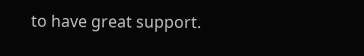to have great support.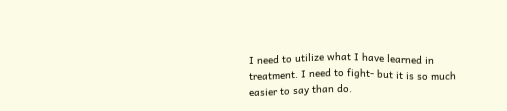I need to utilize what I have learned in treatment. I need to fight- but it is so much easier to say than do.